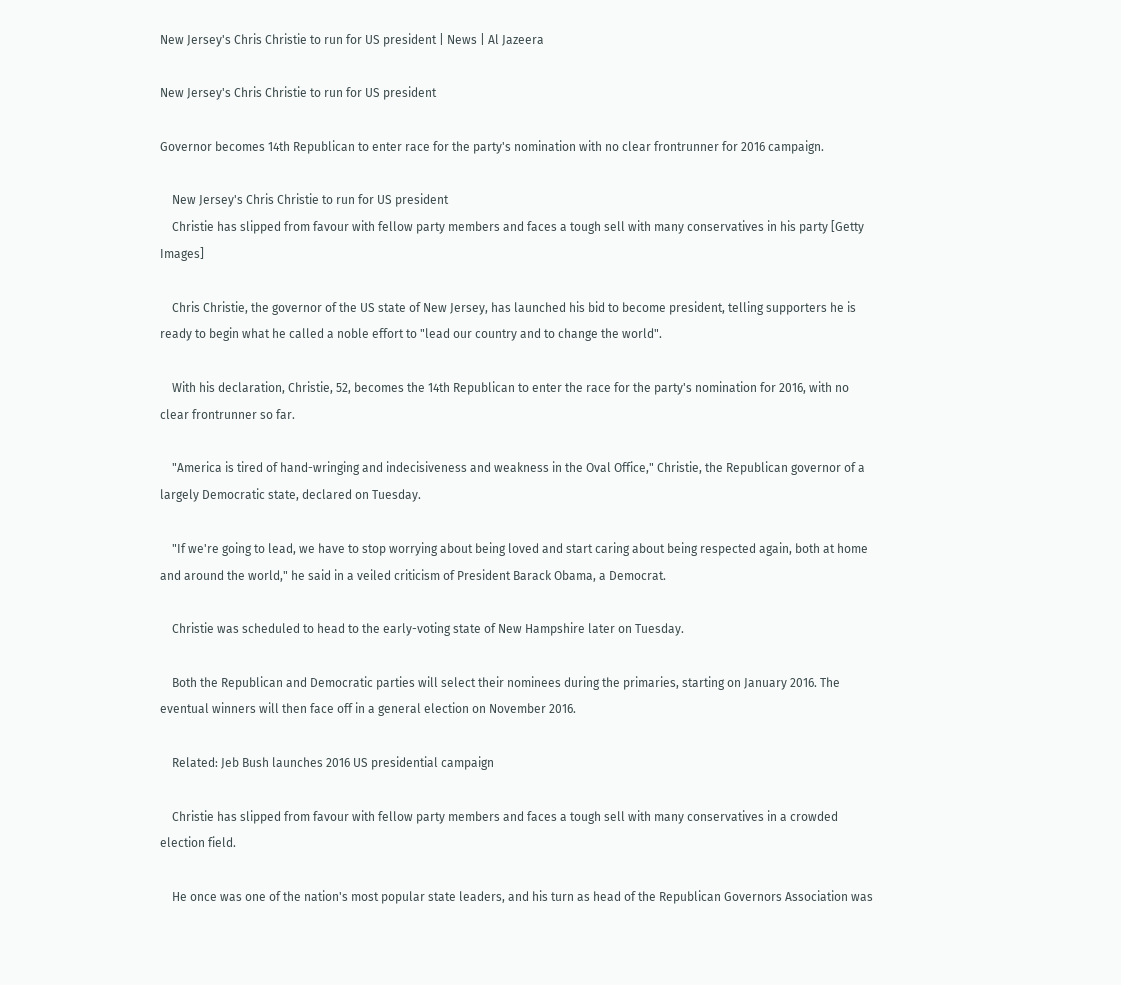New Jersey's Chris Christie to run for US president | News | Al Jazeera

New Jersey's Chris Christie to run for US president

Governor becomes 14th Republican to enter race for the party's nomination with no clear frontrunner for 2016 campaign.

    New Jersey's Chris Christie to run for US president
    Christie has slipped from favour with fellow party members and faces a tough sell with many conservatives in his party [Getty Images]

    Chris Christie, the governor of the US state of New Jersey, has launched his bid to become president, telling supporters he is ready to begin what he called a noble effort to "lead our country and to change the world".

    With his declaration, Christie, 52, becomes the 14th Republican to enter the race for the party's nomination for 2016, with no clear frontrunner so far.

    "America is tired of hand-wringing and indecisiveness and weakness in the Oval Office," Christie, the Republican governor of a largely Democratic state, declared on Tuesday.

    "If we're going to lead, we have to stop worrying about being loved and start caring about being respected again, both at home and around the world," he said in a veiled criticism of President Barack Obama, a Democrat.

    Christie was scheduled to head to the early-voting state of New Hampshire later on Tuesday.

    Both the Republican and Democratic parties will select their nominees during the primaries, starting on January 2016. The eventual winners will then face off in a general election on November 2016.

    Related: Jeb Bush launches 2016 US presidential campaign

    Christie has slipped from favour with fellow party members and faces a tough sell with many conservatives in a crowded election field.

    He once was one of the nation's most popular state leaders, and his turn as head of the Republican Governors Association was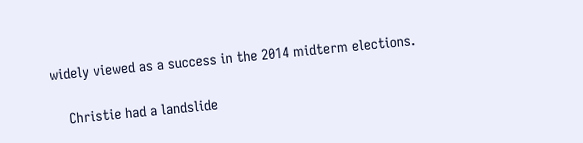widely viewed as a success in the 2014 midterm elections.

    Christie had a landslide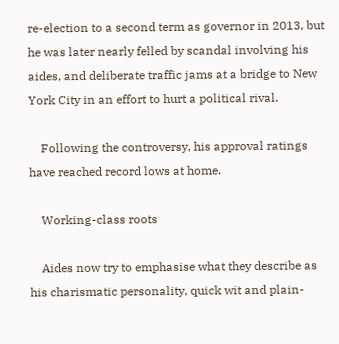re-election to a second term as governor in 2013, but he was later nearly felled by scandal involving his aides, and deliberate traffic jams at a bridge to New York City in an effort to hurt a political rival.

    Following the controversy, his approval ratings have reached record lows at home.

    Working-class roots

    Aides now try to emphasise what they describe as his charismatic personality, quick wit and plain-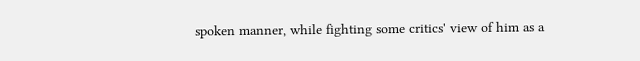spoken manner, while fighting some critics' view of him as a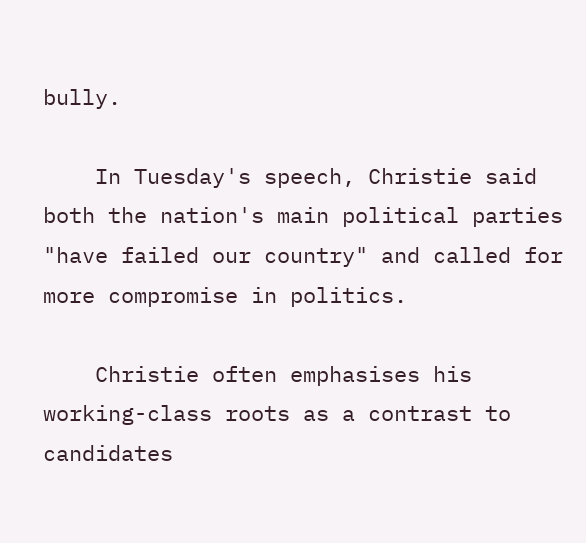bully.

    In Tuesday's speech, Christie said both the nation's main political parties "have failed our country" and called for more compromise in politics.

    Christie often emphasises his working-class roots as a contrast to candidates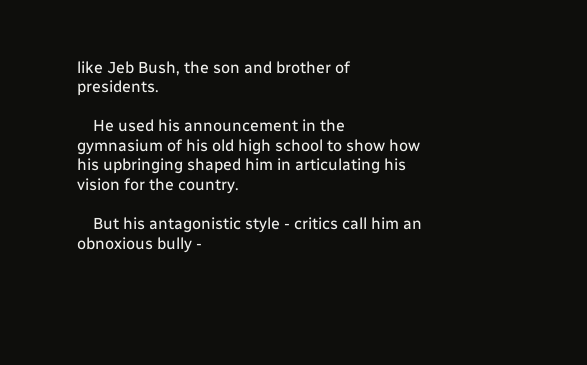like Jeb Bush, the son and brother of presidents.

    He used his announcement in the gymnasium of his old high school to show how his upbringing shaped him in articulating his vision for the country.

    But his antagonistic style - critics call him an obnoxious bully -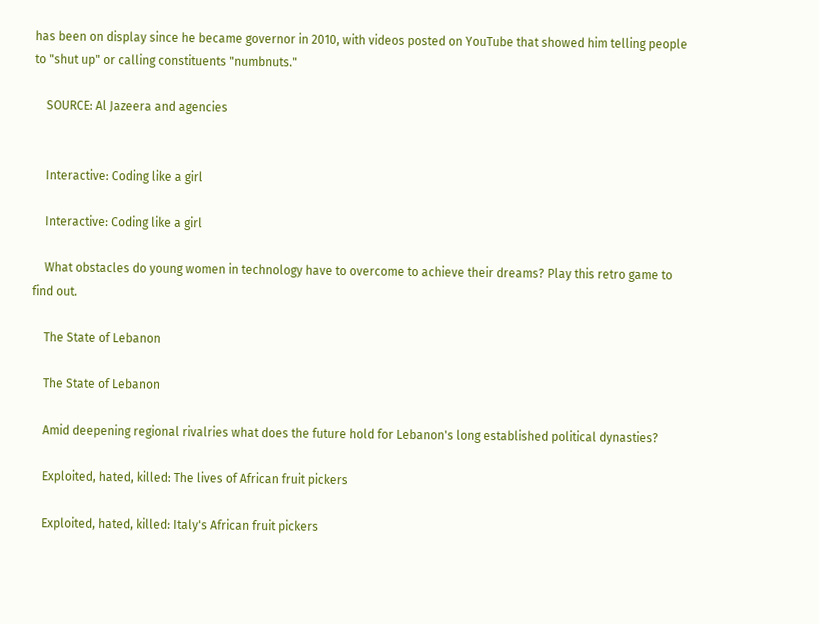has been on display since he became governor in 2010, with videos posted on YouTube that showed him telling people to "shut up" or calling constituents "numbnuts."

    SOURCE: Al Jazeera and agencies


    Interactive: Coding like a girl

    Interactive: Coding like a girl

    What obstacles do young women in technology have to overcome to achieve their dreams? Play this retro game to find out.

    The State of Lebanon

    The State of Lebanon

    Amid deepening regional rivalries what does the future hold for Lebanon's long established political dynasties?

    Exploited, hated, killed: The lives of African fruit pickers

    Exploited, hated, killed: Italy's African fruit pickers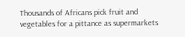Thousands of Africans pick fruit and vegetables for a pittance as supermarkets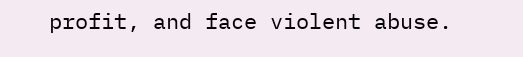profit, and face violent abuse.